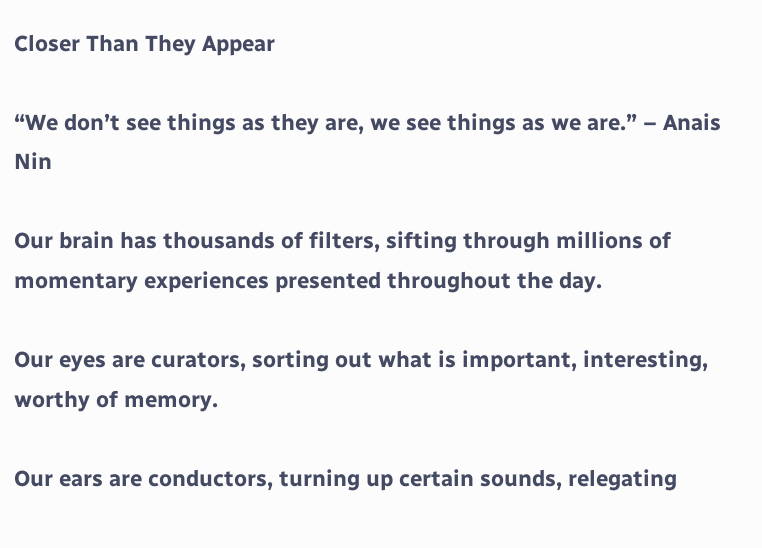Closer Than They Appear

“We don’t see things as they are, we see things as we are.” – Anais Nin

Our brain has thousands of filters, sifting through millions of momentary experiences presented throughout the day.

Our eyes are curators, sorting out what is important, interesting, worthy of memory.

Our ears are conductors, turning up certain sounds, relegating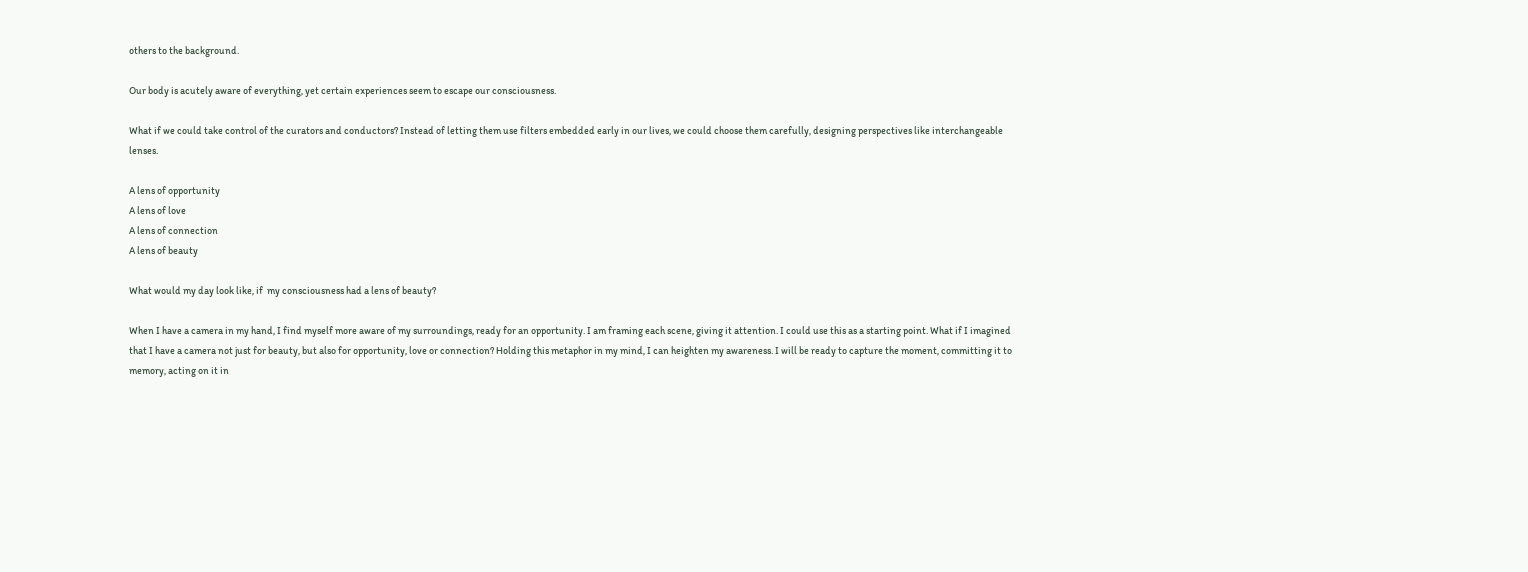others to the background.

Our body is acutely aware of everything, yet certain experiences seem to escape our consciousness.

What if we could take control of the curators and conductors? Instead of letting them use filters embedded early in our lives, we could choose them carefully, designing perspectives like interchangeable lenses.

A lens of opportunity
A lens of love
A lens of connection
A lens of beauty

What would my day look like, if  my consciousness had a lens of beauty?

When I have a camera in my hand, I find myself more aware of my surroundings, ready for an opportunity. I am framing each scene, giving it attention. I could use this as a starting point. What if I imagined that I have a camera not just for beauty, but also for opportunity, love or connection? Holding this metaphor in my mind, I can heighten my awareness. I will be ready to capture the moment, committing it to memory, acting on it in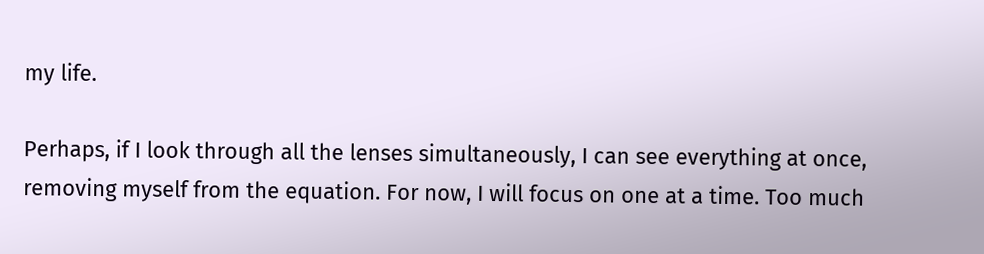my life.

Perhaps, if I look through all the lenses simultaneously, I can see everything at once, removing myself from the equation. For now, I will focus on one at a time. Too much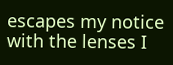escapes my notice with the lenses I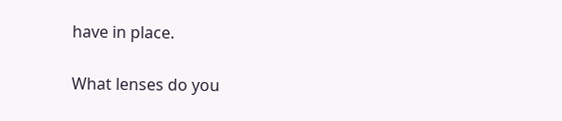have in place.

What lenses do you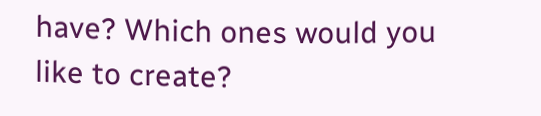have? Which ones would you like to create?